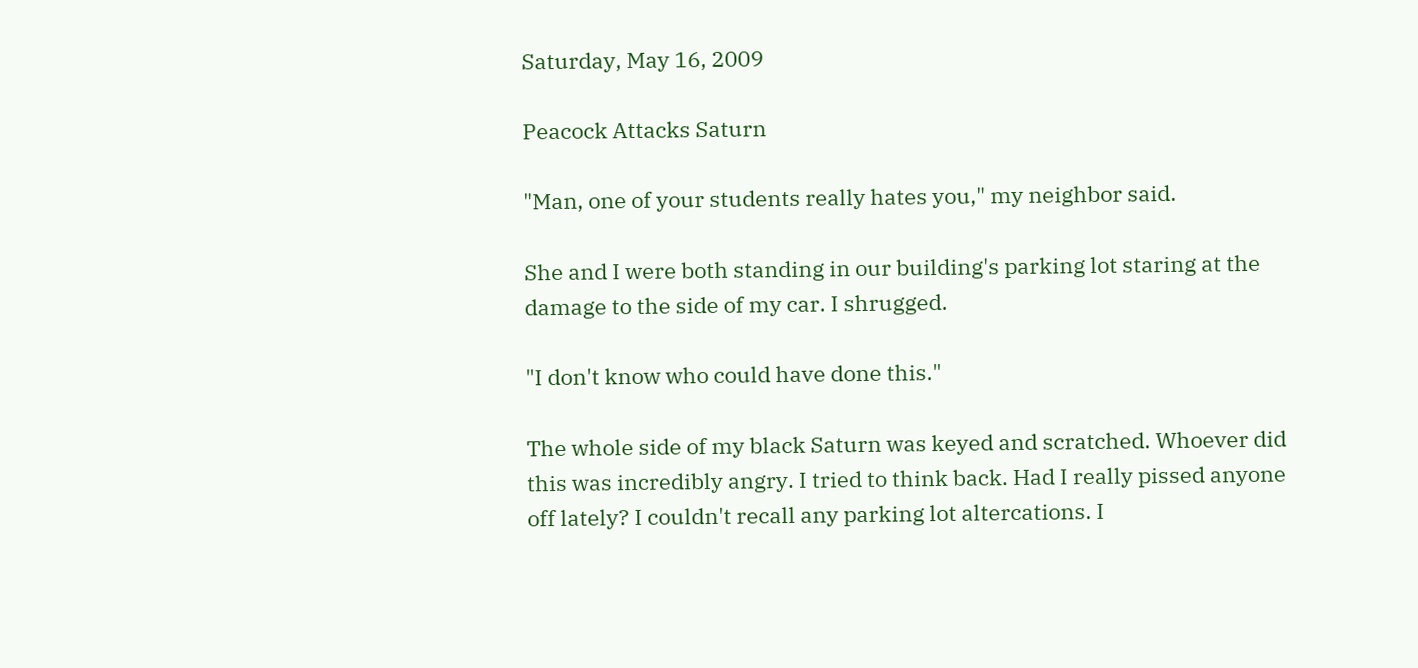Saturday, May 16, 2009

Peacock Attacks Saturn

"Man, one of your students really hates you," my neighbor said.

She and I were both standing in our building's parking lot staring at the damage to the side of my car. I shrugged.

"I don't know who could have done this."

The whole side of my black Saturn was keyed and scratched. Whoever did this was incredibly angry. I tried to think back. Had I really pissed anyone off lately? I couldn't recall any parking lot altercations. I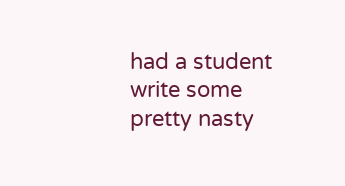had a student write some pretty nasty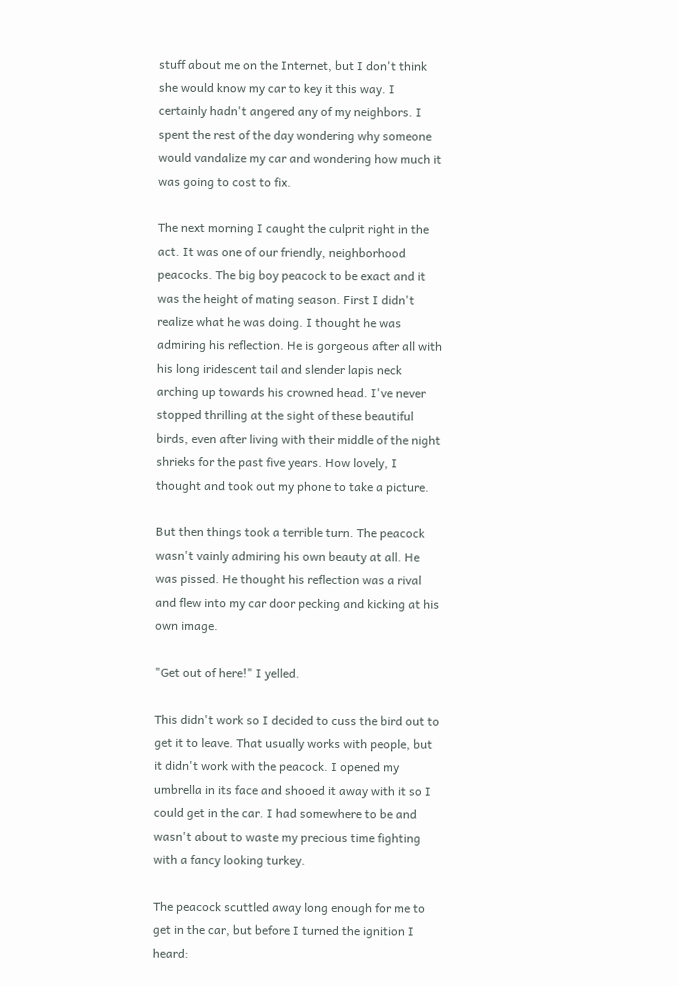stuff about me on the Internet, but I don't think she would know my car to key it this way. I certainly hadn't angered any of my neighbors. I spent the rest of the day wondering why someone would vandalize my car and wondering how much it was going to cost to fix.

The next morning I caught the culprit right in the act. It was one of our friendly, neighborhood peacocks. The big boy peacock to be exact and it was the height of mating season. First I didn't realize what he was doing. I thought he was admiring his reflection. He is gorgeous after all with his long iridescent tail and slender lapis neck arching up towards his crowned head. I've never stopped thrilling at the sight of these beautiful birds, even after living with their middle of the night shrieks for the past five years. How lovely, I thought and took out my phone to take a picture.

But then things took a terrible turn. The peacock wasn't vainly admiring his own beauty at all. He was pissed. He thought his reflection was a rival and flew into my car door pecking and kicking at his own image.

"Get out of here!" I yelled.

This didn't work so I decided to cuss the bird out to get it to leave. That usually works with people, but it didn't work with the peacock. I opened my umbrella in its face and shooed it away with it so I could get in the car. I had somewhere to be and wasn't about to waste my precious time fighting with a fancy looking turkey.

The peacock scuttled away long enough for me to get in the car, but before I turned the ignition I heard: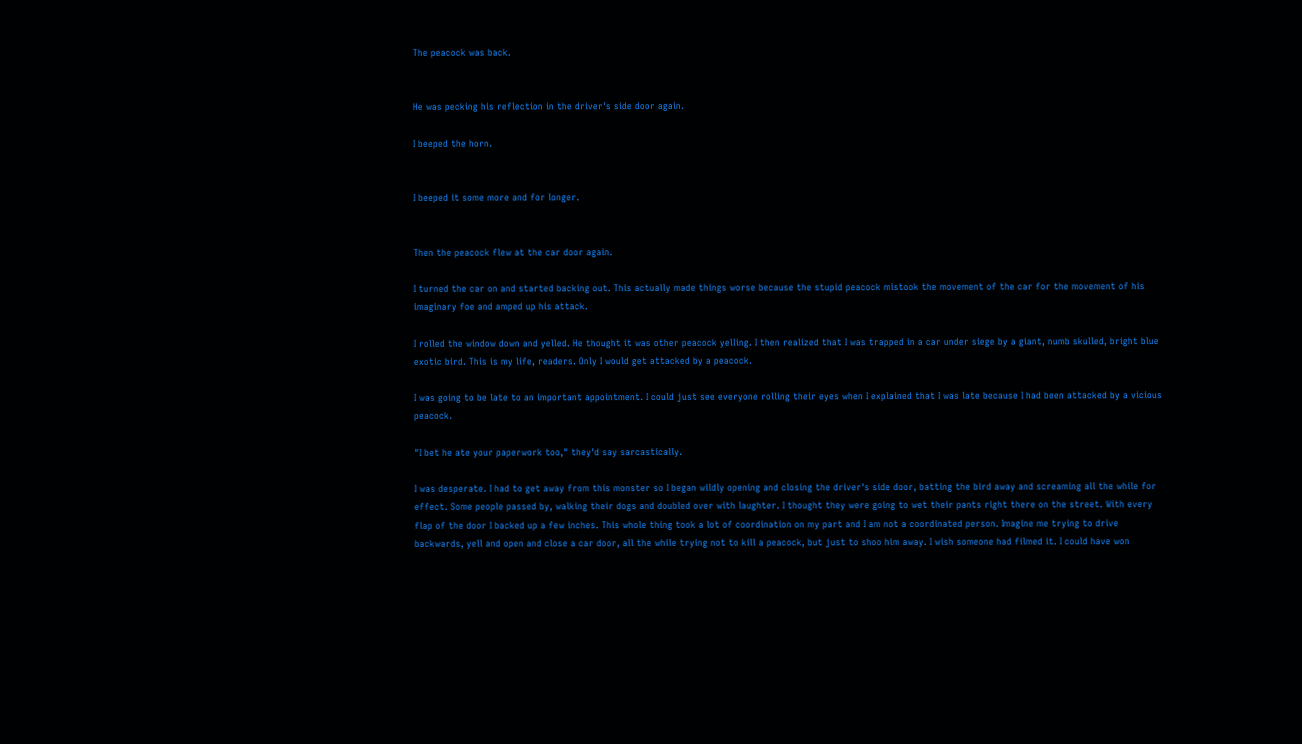The peacock was back.


He was pecking his reflection in the driver's side door again.

I beeped the horn.


I beeped it some more and for longer.


Then the peacock flew at the car door again.

I turned the car on and started backing out. This actually made things worse because the stupid peacock mistook the movement of the car for the movement of his imaginary foe and amped up his attack.

I rolled the window down and yelled. He thought it was other peacock yelling. I then realized that I was trapped in a car under siege by a giant, numb skulled, bright blue exotic bird. This is my life, readers. Only I would get attacked by a peacock.

I was going to be late to an important appointment. I could just see everyone rolling their eyes when I explained that I was late because I had been attacked by a vicious peacock.

"I bet he ate your paperwork too," they'd say sarcastically.

I was desperate. I had to get away from this monster so I began wildly opening and closing the driver's side door, batting the bird away and screaming all the while for effect. Some people passed by, walking their dogs and doubled over with laughter. I thought they were going to wet their pants right there on the street. With every flap of the door I backed up a few inches. This whole thing took a lot of coordination on my part and I am not a coordinated person. Imagine me trying to drive backwards, yell and open and close a car door, all the while trying not to kill a peacock, but just to shoo him away. I wish someone had filmed it. I could have won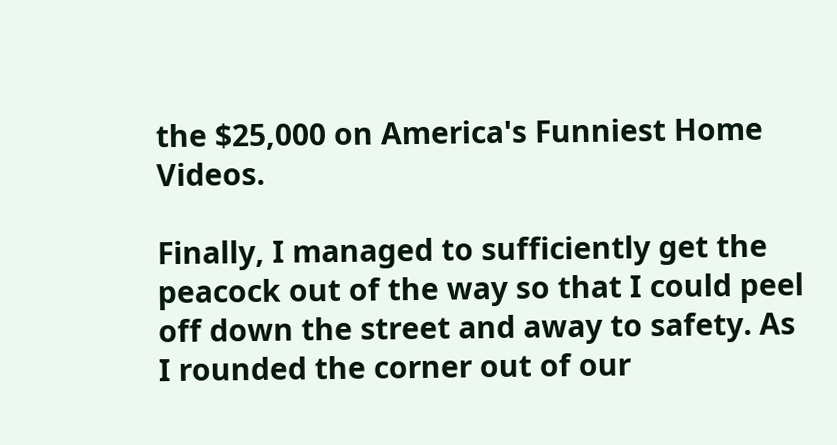the $25,000 on America's Funniest Home Videos.

Finally, I managed to sufficiently get the peacock out of the way so that I could peel off down the street and away to safety. As I rounded the corner out of our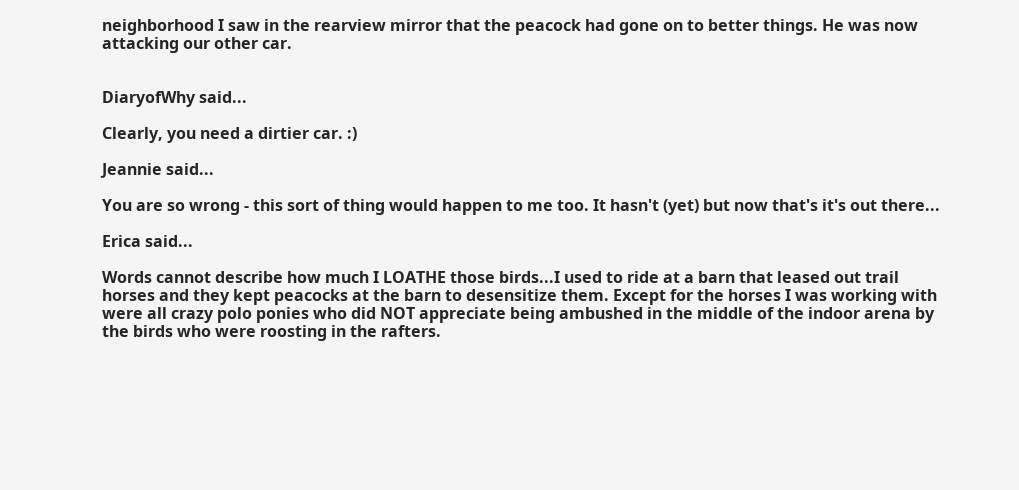neighborhood I saw in the rearview mirror that the peacock had gone on to better things. He was now attacking our other car.


DiaryofWhy said...

Clearly, you need a dirtier car. :)

Jeannie said...

You are so wrong - this sort of thing would happen to me too. It hasn't (yet) but now that's it's out there...

Erica said...

Words cannot describe how much I LOATHE those birds...I used to ride at a barn that leased out trail horses and they kept peacocks at the barn to desensitize them. Except for the horses I was working with were all crazy polo ponies who did NOT appreciate being ambushed in the middle of the indoor arena by the birds who were roosting in the rafters.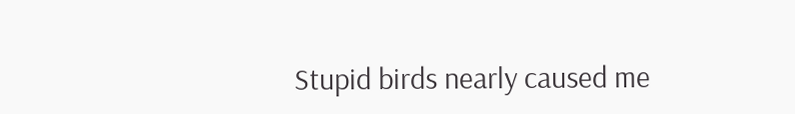Stupid birds nearly caused me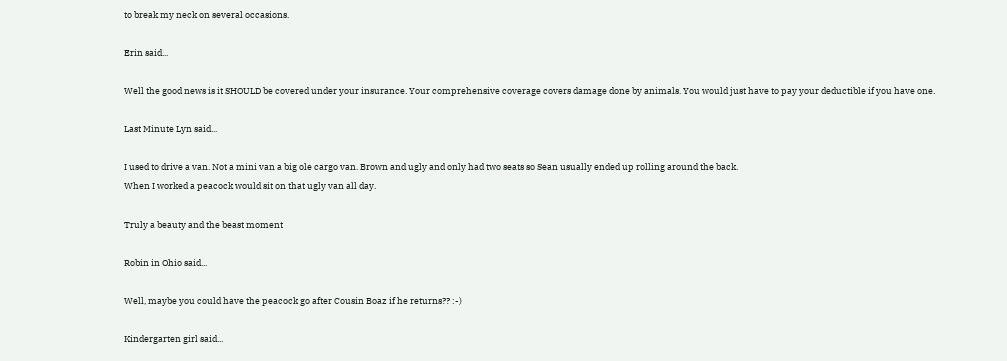to break my neck on several occasions.

Erin said...

Well the good news is it SHOULD be covered under your insurance. Your comprehensive coverage covers damage done by animals. You would just have to pay your deductible if you have one.

Last Minute Lyn said...

I used to drive a van. Not a mini van a big ole cargo van. Brown and ugly and only had two seats so Sean usually ended up rolling around the back.
When I worked a peacock would sit on that ugly van all day.

Truly a beauty and the beast moment

Robin in Ohio said...

Well, maybe you could have the peacock go after Cousin Boaz if he returns?? :-)

Kindergarten girl said...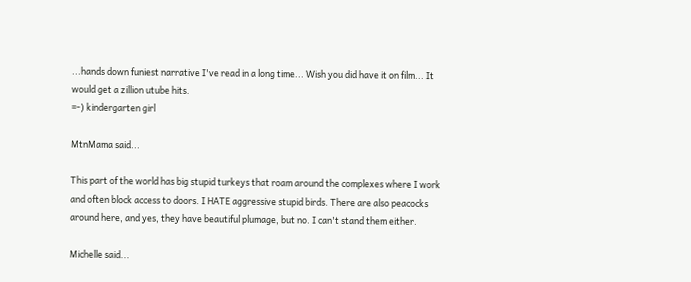...hands down funiest narrative I've read in a long time... Wish you did have it on film... It would get a zillion utube hits.
=-) kindergarten girl

MtnMama said...

This part of the world has big stupid turkeys that roam around the complexes where I work and often block access to doors. I HATE aggressive stupid birds. There are also peacocks around here, and yes, they have beautiful plumage, but no. I can't stand them either.

Michelle said...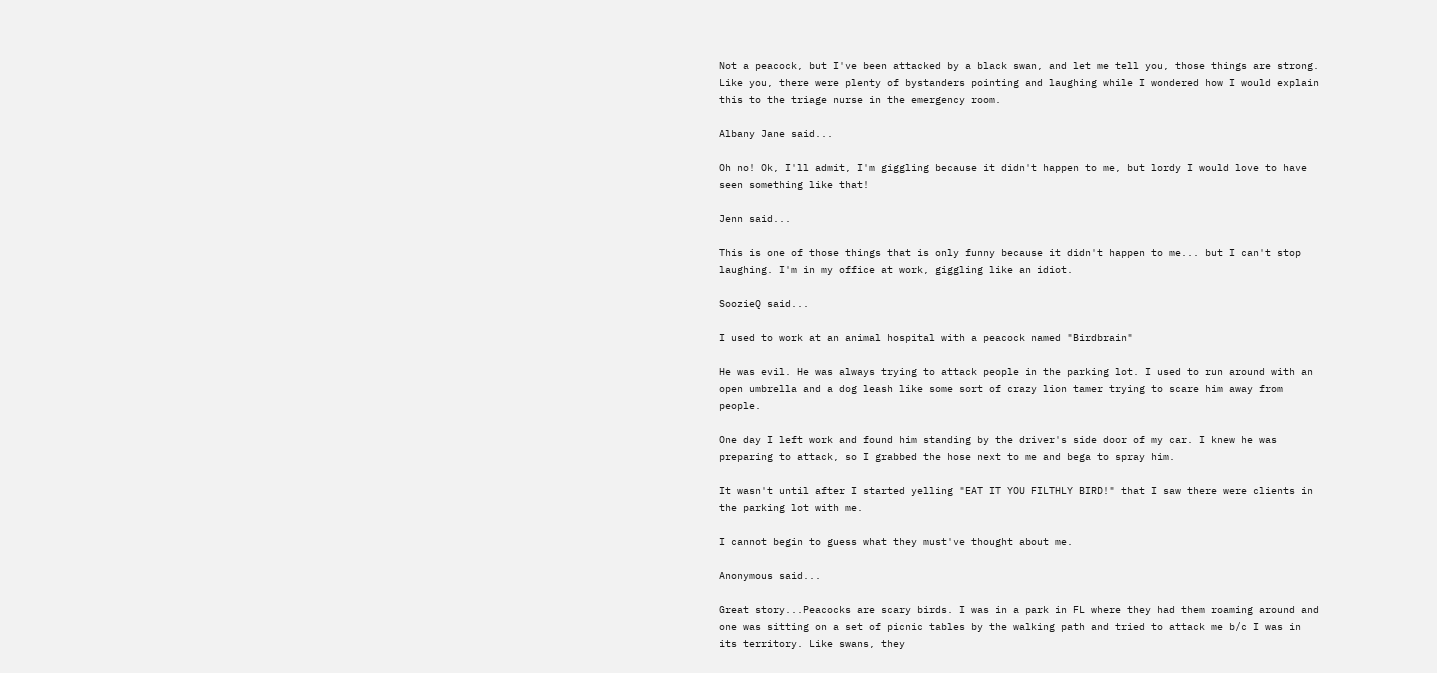Not a peacock, but I've been attacked by a black swan, and let me tell you, those things are strong. Like you, there were plenty of bystanders pointing and laughing while I wondered how I would explain this to the triage nurse in the emergency room.

Albany Jane said...

Oh no! Ok, I'll admit, I'm giggling because it didn't happen to me, but lordy I would love to have seen something like that!

Jenn said...

This is one of those things that is only funny because it didn't happen to me... but I can't stop laughing. I'm in my office at work, giggling like an idiot.

SoozieQ said...

I used to work at an animal hospital with a peacock named "Birdbrain"

He was evil. He was always trying to attack people in the parking lot. I used to run around with an open umbrella and a dog leash like some sort of crazy lion tamer trying to scare him away from people.

One day I left work and found him standing by the driver's side door of my car. I knew he was preparing to attack, so I grabbed the hose next to me and bega to spray him.

It wasn't until after I started yelling "EAT IT YOU FILTHLY BIRD!" that I saw there were clients in the parking lot with me.

I cannot begin to guess what they must've thought about me.

Anonymous said...

Great story...Peacocks are scary birds. I was in a park in FL where they had them roaming around and one was sitting on a set of picnic tables by the walking path and tried to attack me b/c I was in its territory. Like swans, they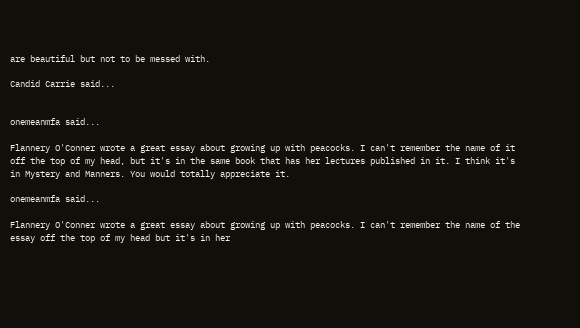are beautiful but not to be messed with.

Candid Carrie said...


onemeanmfa said...

Flannery O'Conner wrote a great essay about growing up with peacocks. I can't remember the name of it off the top of my head, but it's in the same book that has her lectures published in it. I think it's in Mystery and Manners. You would totally appreciate it.

onemeanmfa said...

Flannery O'Conner wrote a great essay about growing up with peacocks. I can't remember the name of the essay off the top of my head but it's in her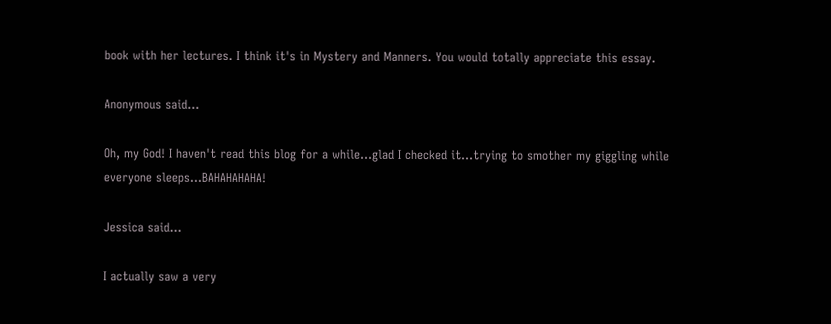book with her lectures. I think it's in Mystery and Manners. You would totally appreciate this essay.

Anonymous said...

Oh, my God! I haven't read this blog for a while...glad I checked it...trying to smother my giggling while everyone sleeps...BAHAHAHAHA!

Jessica said...

I actually saw a very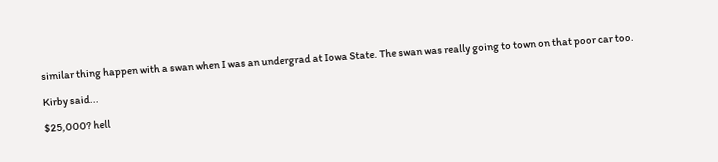similar thing happen with a swan when I was an undergrad at Iowa State. The swan was really going to town on that poor car too.

Kirby said...

$25,000? hell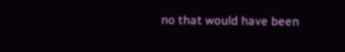no that would have been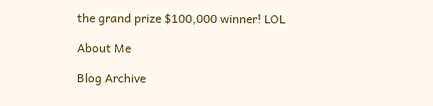the grand prize $100,000 winner! LOL

About Me

Blog Archive